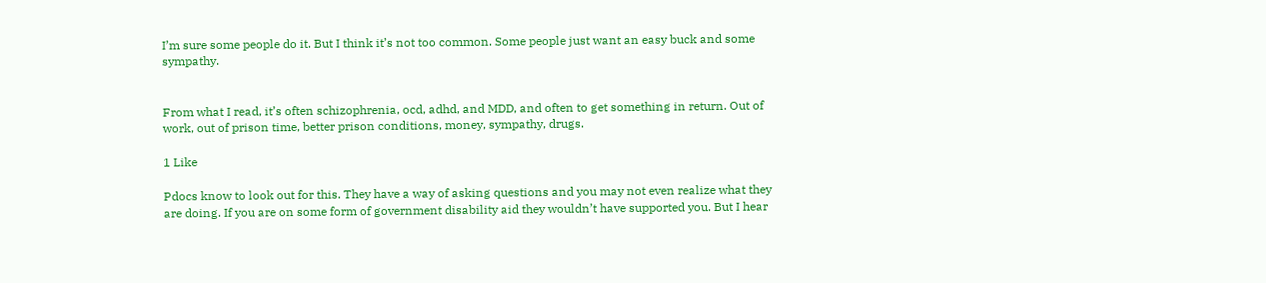I’m sure some people do it. But I think it’s not too common. Some people just want an easy buck and some sympathy.


From what I read, it’s often schizophrenia, ocd, adhd, and MDD, and often to get something in return. Out of work, out of prison time, better prison conditions, money, sympathy, drugs.

1 Like

Pdocs know to look out for this. They have a way of asking questions and you may not even realize what they are doing. If you are on some form of government disability aid they wouldn’t have supported you. But I hear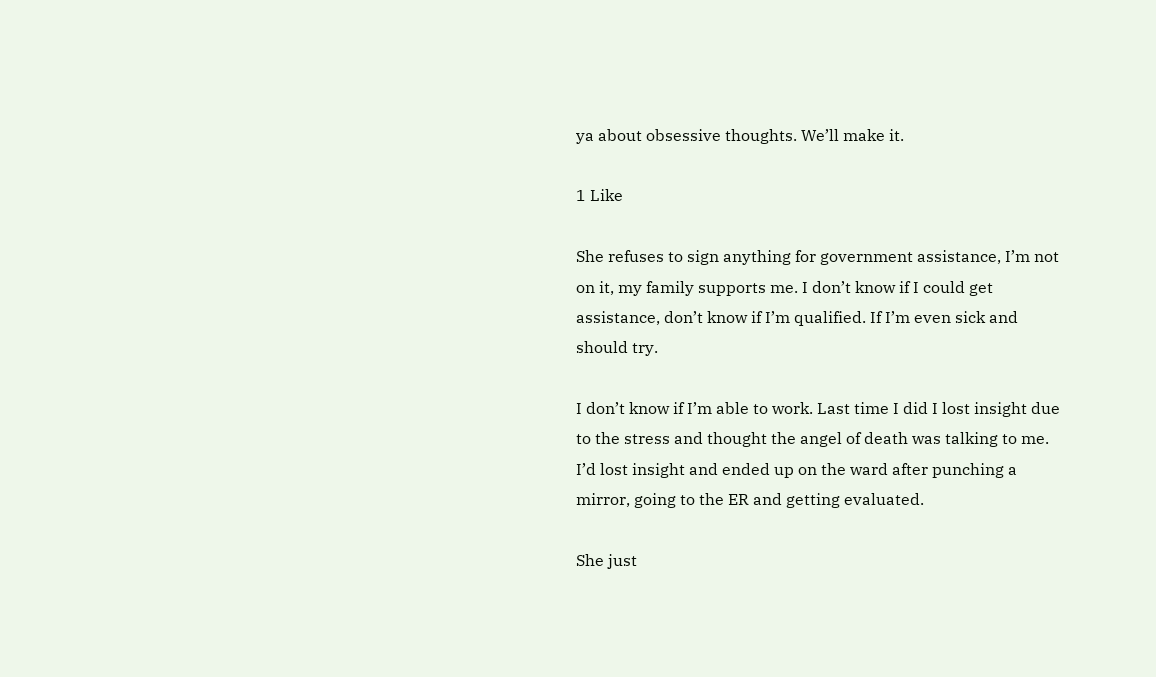ya about obsessive thoughts. We’ll make it.

1 Like

She refuses to sign anything for government assistance, I’m not on it, my family supports me. I don’t know if I could get assistance, don’t know if I’m qualified. If I’m even sick and should try.

I don’t know if I’m able to work. Last time I did I lost insight due to the stress and thought the angel of death was talking to me. I’d lost insight and ended up on the ward after punching a mirror, going to the ER and getting evaluated.

She just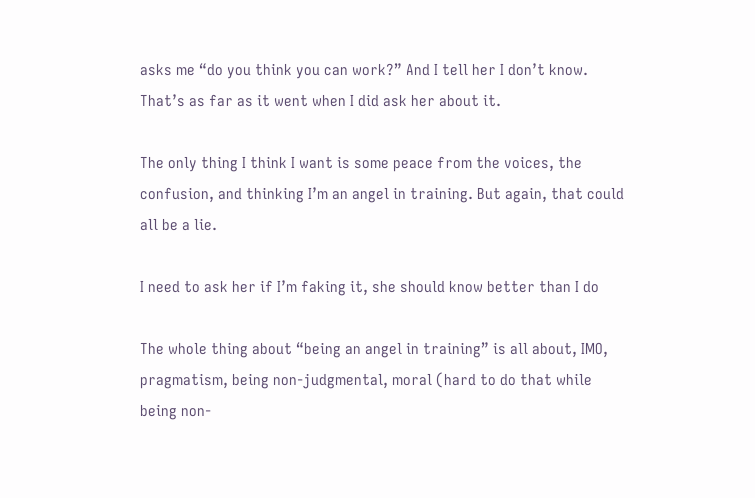asks me “do you think you can work?” And I tell her I don’t know. That’s as far as it went when I did ask her about it.

The only thing I think I want is some peace from the voices, the confusion, and thinking I’m an angel in training. But again, that could all be a lie.

I need to ask her if I’m faking it, she should know better than I do

The whole thing about “being an angel in training” is all about, IMO, pragmatism, being non-judgmental, moral (hard to do that while being non-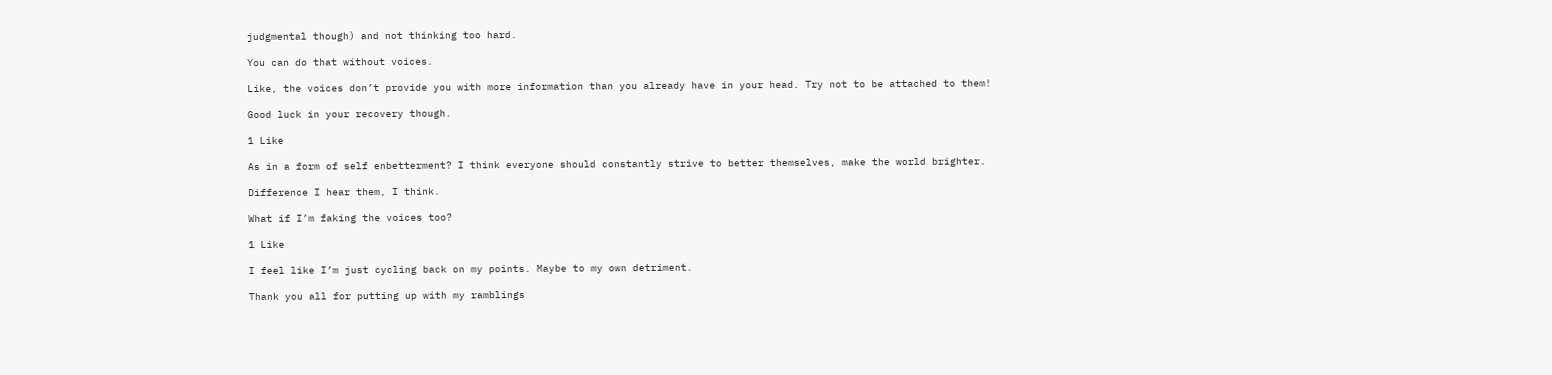judgmental though) and not thinking too hard.

You can do that without voices.

Like, the voices don’t provide you with more information than you already have in your head. Try not to be attached to them!

Good luck in your recovery though.

1 Like

As in a form of self enbetterment? I think everyone should constantly strive to better themselves, make the world brighter.

Difference I hear them, I think.

What if I’m faking the voices too?

1 Like

I feel like I’m just cycling back on my points. Maybe to my own detriment.

Thank you all for putting up with my ramblings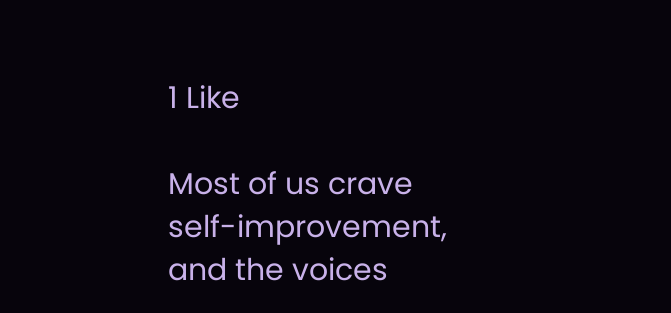1 Like

Most of us crave self-improvement, and the voices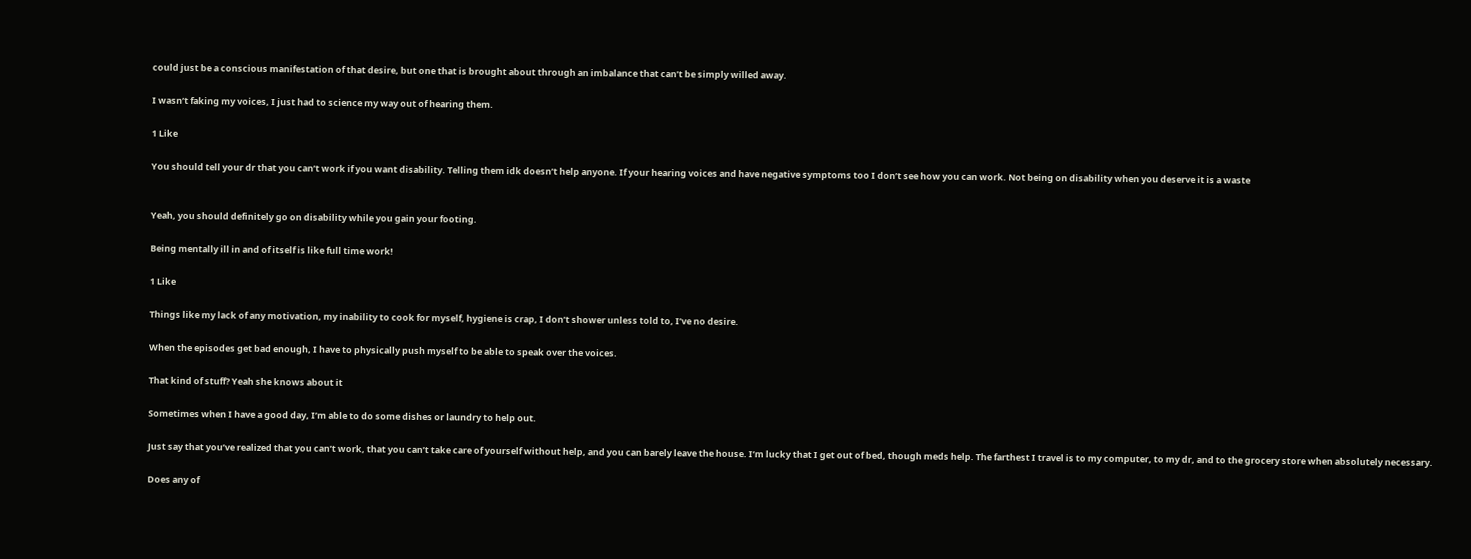could just be a conscious manifestation of that desire, but one that is brought about through an imbalance that can’t be simply willed away.

I wasn’t faking my voices, I just had to science my way out of hearing them.

1 Like

You should tell your dr that you can’t work if you want disability. Telling them idk doesn’t help anyone. If your hearing voices and have negative symptoms too I don’t see how you can work. Not being on disability when you deserve it is a waste


Yeah, you should definitely go on disability while you gain your footing.

Being mentally ill in and of itself is like full time work!

1 Like

Things like my lack of any motivation, my inability to cook for myself, hygiene is crap, I don’t shower unless told to, I’ve no desire.

When the episodes get bad enough, I have to physically push myself to be able to speak over the voices.

That kind of stuff? Yeah she knows about it

Sometimes when I have a good day, I’m able to do some dishes or laundry to help out.

Just say that you’ve realized that you can’t work, that you can’t take care of yourself without help, and you can barely leave the house. I’m lucky that I get out of bed, though meds help. The farthest I travel is to my computer, to my dr, and to the grocery store when absolutely necessary.

Does any of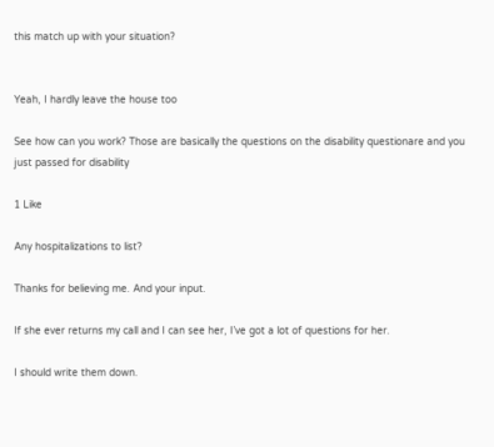this match up with your situation?


Yeah, I hardly leave the house too

See how can you work? Those are basically the questions on the disability questionare and you just passed for disability

1 Like

Any hospitalizations to list?

Thanks for believing me. And your input.

If she ever returns my call and I can see her, I’ve got a lot of questions for her.

I should write them down.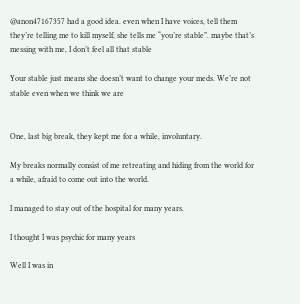@anon47167357 had a good idea. even when I have voices, tell them they’re telling me to kill myself, she tells me “you’re stable”. maybe that’s messing with me, I don’t feel all that stable

Your stable just means she doesn’t want to change your meds. We’re not stable even when we think we are


One, last big break, they kept me for a while, involuntary.

My breaks normally consist of me retreating and hiding from the world for a while, afraid to come out into the world.

I managed to stay out of the hospital for many years.

I thought I was psychic for many years

Well I was in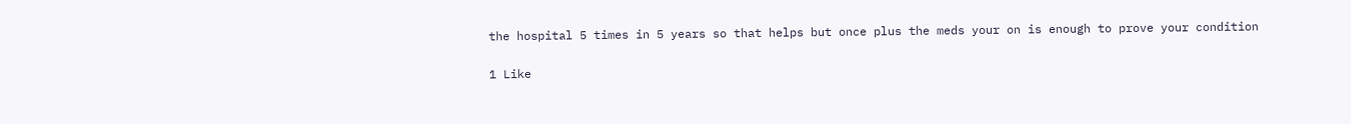the hospital 5 times in 5 years so that helps but once plus the meds your on is enough to prove your condition

1 Like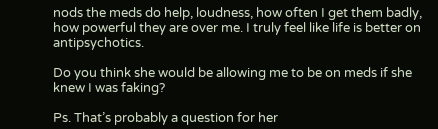nods the meds do help, loudness, how often I get them badly, how powerful they are over me. I truly feel like life is better on antipsychotics.

Do you think she would be allowing me to be on meds if she knew I was faking?

Ps. That’s probably a question for her